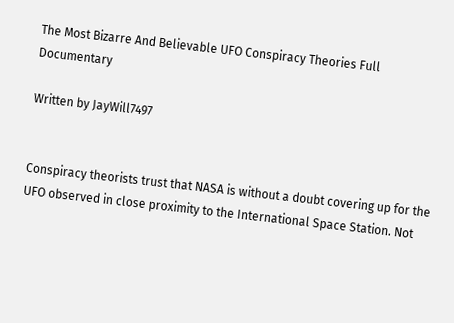The Most Bizarre And Believable UFO Conspiracy Theories Full Documentary

Written by JayWill7497


Conspiracy theorists trust that NASA is without a doubt covering up for the UFO observed in close proximity to the International Space Station. Not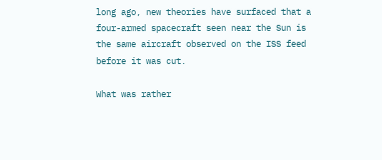long ago, new theories have surfaced that a four-armed spacecraft seen near the Sun is the same aircraft observed on the ISS feed before it was cut.

What was rather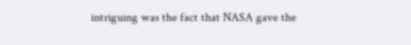intriguing was the fact that NASA gave the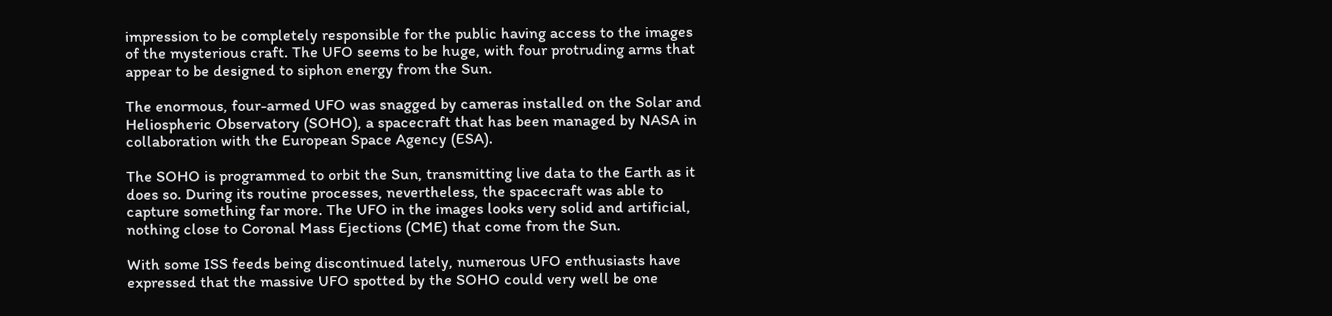impression to be completely responsible for the public having access to the images of the mysterious craft. The UFO seems to be huge, with four protruding arms that appear to be designed to siphon energy from the Sun.

The enormous, four-armed UFO was snagged by cameras installed on the Solar and Heliospheric Observatory (SOHO), a spacecraft that has been managed by NASA in collaboration with the European Space Agency (ESA).

The SOHO is programmed to orbit the Sun, transmitting live data to the Earth as it does so. During its routine processes, nevertheless, the spacecraft was able to capture something far more. The UFO in the images looks very solid and artificial, nothing close to Coronal Mass Ejections (CME) that come from the Sun.

With some ISS feeds being discontinued lately, numerous UFO enthusiasts have expressed that the massive UFO spotted by the SOHO could very well be one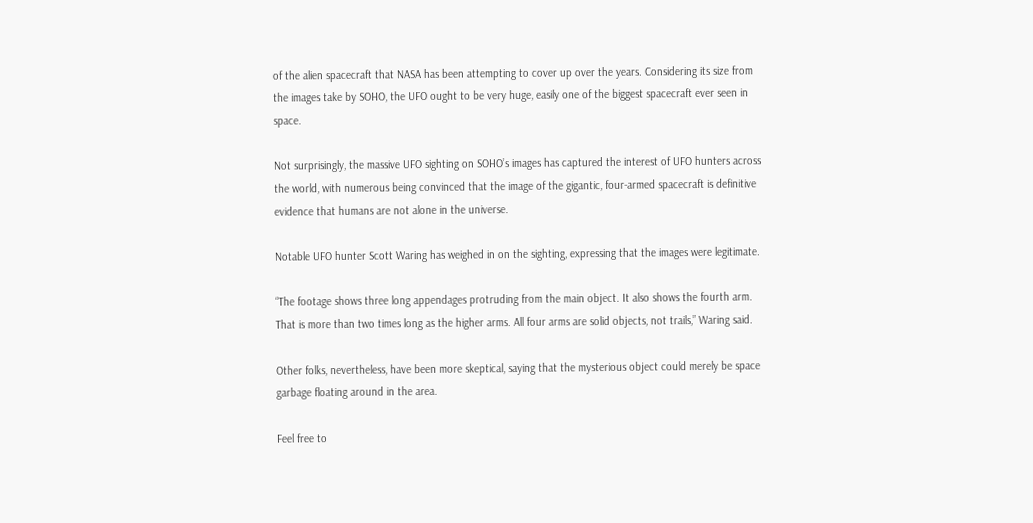of the alien spacecraft that NASA has been attempting to cover up over the years. Considering its size from the images take by SOHO, the UFO ought to be very huge, easily one of the biggest spacecraft ever seen in space.

Not surprisingly, the massive UFO sighting on SOHO’s images has captured the interest of UFO hunters across the world, with numerous being convinced that the image of the gigantic, four-armed spacecraft is definitive evidence that humans are not alone in the universe.

Notable UFO hunter Scott Waring has weighed in on the sighting, expressing that the images were legitimate.

“The footage shows three long appendages protruding from the main object. It also shows the fourth arm. That is more than two times long as the higher arms. All four arms are solid objects, not trails,” Waring said.

Other folks, nevertheless, have been more skeptical, saying that the mysterious object could merely be space garbage floating around in the area.

Feel free to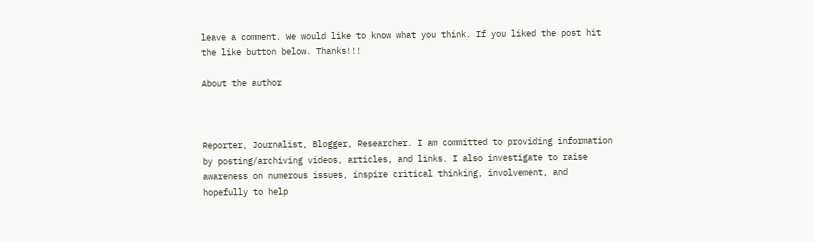leave a comment. We would like to know what you think. If you liked the post hit the like button below. Thanks!!!

About the author



Reporter, Journalist, Blogger, Researcher. I am committed to providing information by posting/archiving videos, articles, and links. I also investigate to raise awareness on numerous issues, inspire critical thinking, involvement, and hopefully to help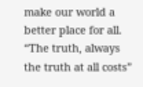make our world a better place for all. “The truth, always the truth at all costs”